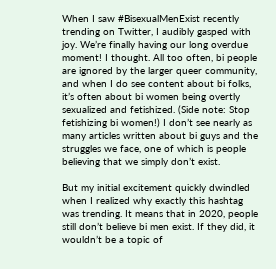When I saw #BisexualMenExist recently trending on Twitter, I audibly gasped with joy. We’re finally having our long overdue moment! I thought. All too often, bi people are ignored by the larger queer community, and when I do see content about bi folks, it’s often about bi women being overtly sexualized and fetishized. (Side note: Stop fetishizing bi women!) I don’t see nearly as many articles written about bi guys and the struggles we face, one of which is people believing that we simply don’t exist.

But my initial excitement quickly dwindled when I realized why exactly this hashtag was trending. It means that in 2020, people still don’t believe bi men exist. If they did, it wouldn’t be a topic of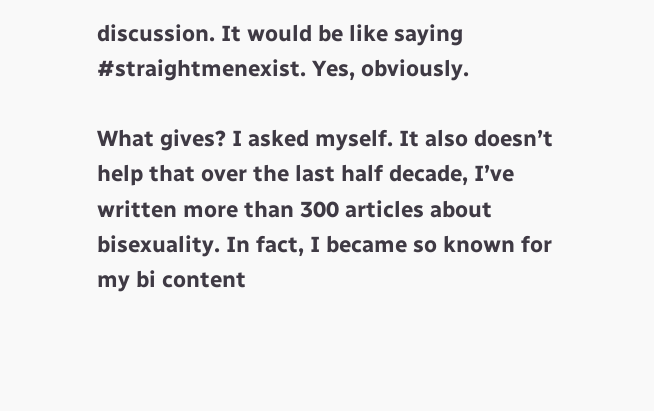discussion. It would be like saying #straightmenexist. Yes, obviously.

What gives? I asked myself. It also doesn’t help that over the last half decade, I’ve written more than 300 articles about bisexuality. In fact, I became so known for my bi content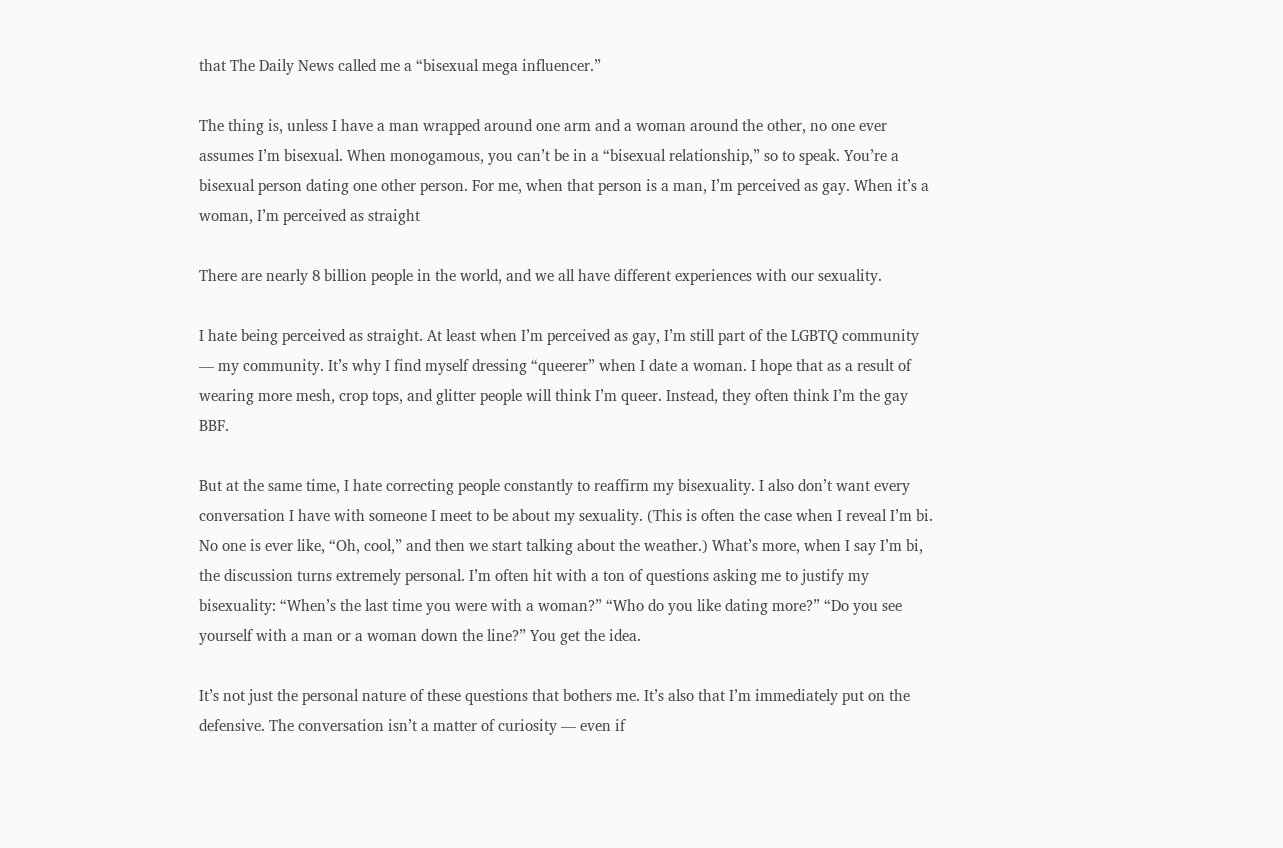that The Daily News called me a “bisexual mega influencer.”

The thing is, unless I have a man wrapped around one arm and a woman around the other, no one ever assumes I’m bisexual. When monogamous, you can’t be in a “bisexual relationship,” so to speak. You’re a bisexual person dating one other person. For me, when that person is a man, I’m perceived as gay. When it’s a woman, I’m perceived as straight

There are nearly 8 billion people in the world, and we all have different experiences with our sexuality.

I hate being perceived as straight. At least when I’m perceived as gay, I’m still part of the LGBTQ community — my community. It’s why I find myself dressing “queerer” when I date a woman. I hope that as a result of wearing more mesh, crop tops, and glitter people will think I’m queer. Instead, they often think I’m the gay BBF.

But at the same time, I hate correcting people constantly to reaffirm my bisexuality. I also don’t want every conversation I have with someone I meet to be about my sexuality. (This is often the case when I reveal I’m bi. No one is ever like, “Oh, cool,” and then we start talking about the weather.) What’s more, when I say I’m bi, the discussion turns extremely personal. I’m often hit with a ton of questions asking me to justify my bisexuality: “When’s the last time you were with a woman?” “Who do you like dating more?” “Do you see yourself with a man or a woman down the line?” You get the idea.

It’s not just the personal nature of these questions that bothers me. It’s also that I’m immediately put on the defensive. The conversation isn’t a matter of curiosity — even if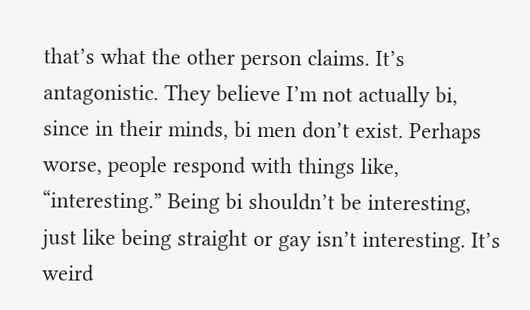that’s what the other person claims. It’s antagonistic. They believe I’m not actually bi, since in their minds, bi men don’t exist. Perhaps worse, people respond with things like, “interesting.” Being bi shouldn’t be interesting, just like being straight or gay isn’t interesting. It’s weird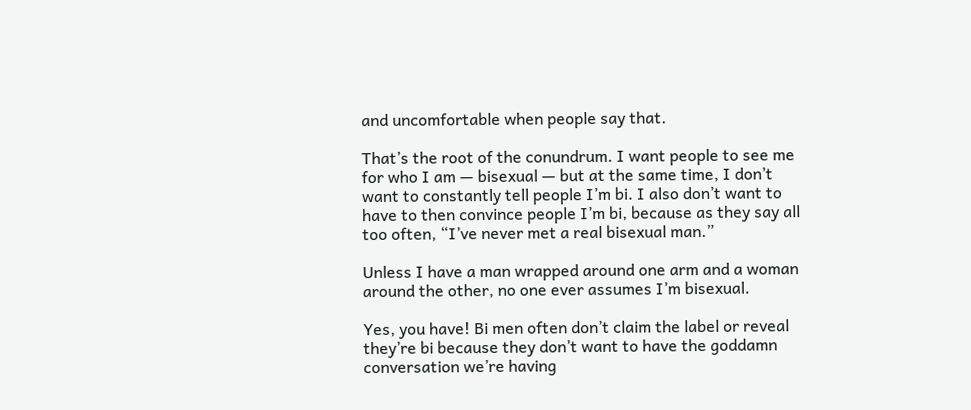and uncomfortable when people say that.

That’s the root of the conundrum. I want people to see me for who I am — bisexual — but at the same time, I don’t want to constantly tell people I’m bi. I also don’t want to have to then convince people I’m bi, because as they say all too often, “I’ve never met a real bisexual man.”

Unless I have a man wrapped around one arm and a woman around the other, no one ever assumes I’m bisexual.

Yes, you have! Bi men often don’t claim the label or reveal they’re bi because they don’t want to have the goddamn conversation we’re having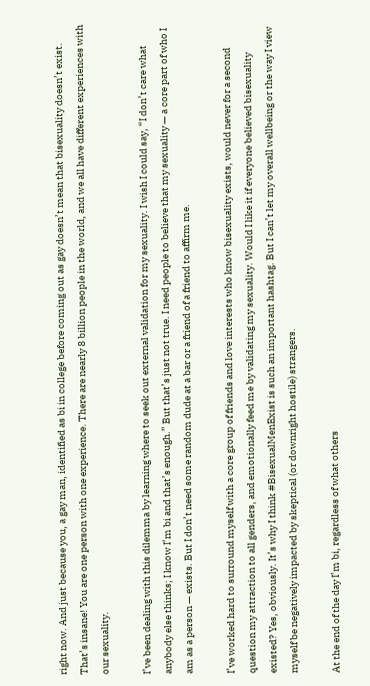right now. And just because you, a gay man, identified as bi in college before coming out as gay doesn’t mean that bisexuality doesn’t exist. That’s insane! You are one person with one experience. There are nearly 8 billion people in the world, and we all have different experiences with our sexuality.

I’ve been dealing with this dilemma by learning where to seek out external validation for my sexuality. I wish I could say, “I don’t care what anybody else thinks; I know I’m bi and that’s enough.” But that’s just not true. I need people to believe that my sexuality — a core part of who I am as a person — exists. But I don’t need some random dude at a bar or a friend of a friend to affirm me.

I’ve worked hard to surround myself with a core group of friends and love interests who know bisexuality exists, would never for a second question my attraction to all genders, and emotionally feed me by validating my sexuality. Would I like it if everyone believed bisexuality existed? Yes, obviously. It’s why I think #BisexualMenExist is such an important hashtag. But I can’t let my overall wellbeing or the way I view myself be negatively impacted by skeptical (or downright hostile) strangers.

At the end of the day I’m bi, regardless of what others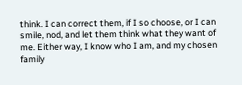think. I can correct them, if I so choose, or I can smile, nod, and let them think what they want of me. Either way, I know who I am, and my chosen family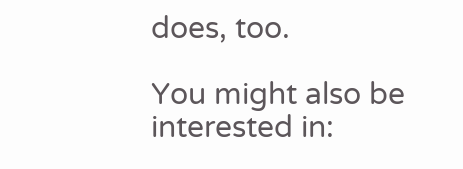does, too.

You might also be interested in: